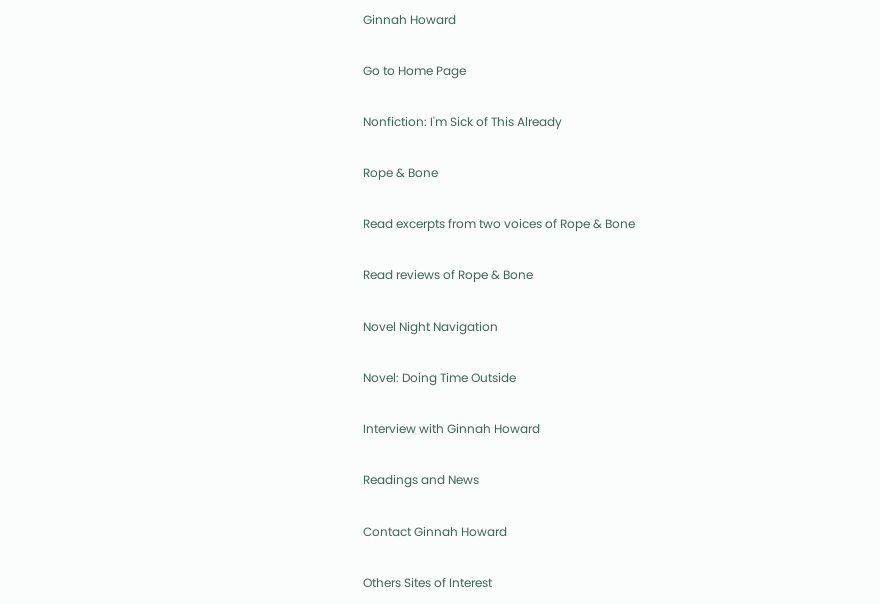Ginnah Howard

Go to Home Page

Nonfiction: I'm Sick of This Already

Rope & Bone

Read excerpts from two voices of Rope & Bone

Read reviews of Rope & Bone

Novel Night Navigation

Novel: Doing Time Outside

Interview with Ginnah Howard

Readings and News

Contact Ginnah Howard

Others Sites of Interest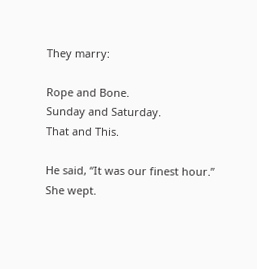They marry:

Rope and Bone.
Sunday and Saturday.
That and This.

He said, “It was our finest hour.”
She wept.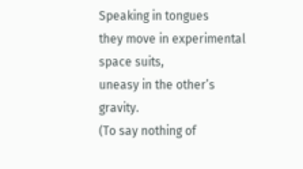Speaking in tongues
they move in experimental space suits,
uneasy in the other’s gravity.
(To say nothing of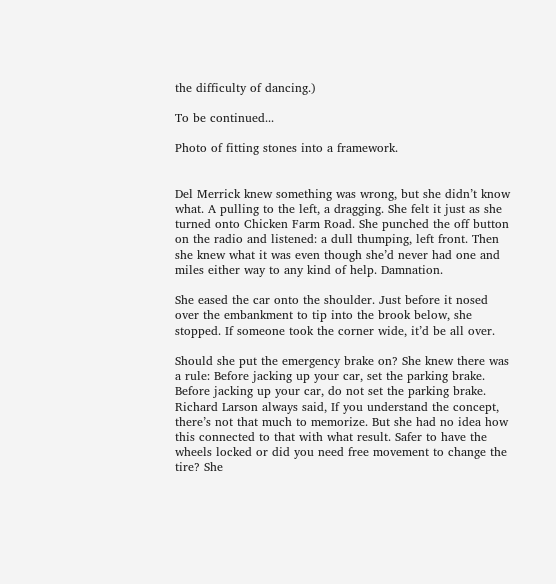the difficulty of dancing.)

To be continued...

Photo of fitting stones into a framework.


Del Merrick knew something was wrong, but she didn’t know what. A pulling to the left, a dragging. She felt it just as she turned onto Chicken Farm Road. She punched the off button on the radio and listened: a dull thumping, left front. Then she knew what it was even though she’d never had one and miles either way to any kind of help. Damnation.

She eased the car onto the shoulder. Just before it nosed over the embankment to tip into the brook below, she stopped. If someone took the corner wide, it’d be all over.

Should she put the emergency brake on? She knew there was a rule: Before jacking up your car, set the parking brake. Before jacking up your car, do not set the parking brake. Richard Larson always said, If you understand the concept, there’s not that much to memorize. But she had no idea how this connected to that with what result. Safer to have the wheels locked or did you need free movement to change the tire? She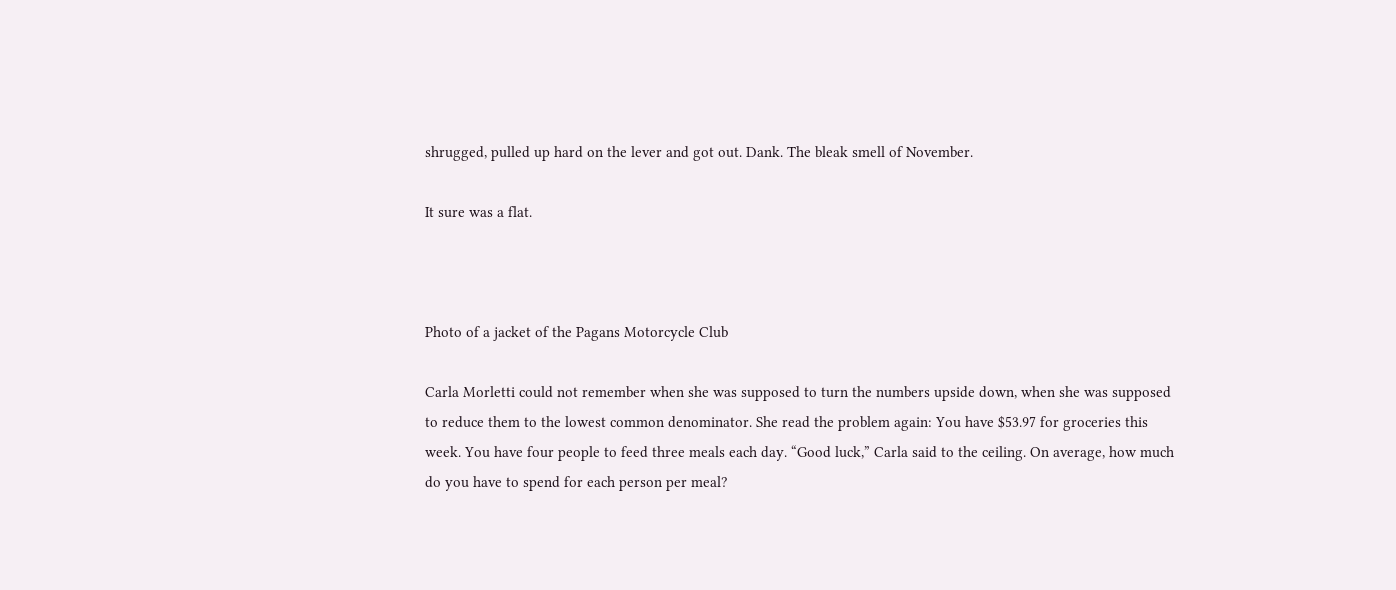shrugged, pulled up hard on the lever and got out. Dank. The bleak smell of November.

It sure was a flat.



Photo of a jacket of the Pagans Motorcycle Club

Carla Morletti could not remember when she was supposed to turn the numbers upside down, when she was supposed to reduce them to the lowest common denominator. She read the problem again: You have $53.97 for groceries this week. You have four people to feed three meals each day. “Good luck,” Carla said to the ceiling. On average, how much do you have to spend for each person per meal?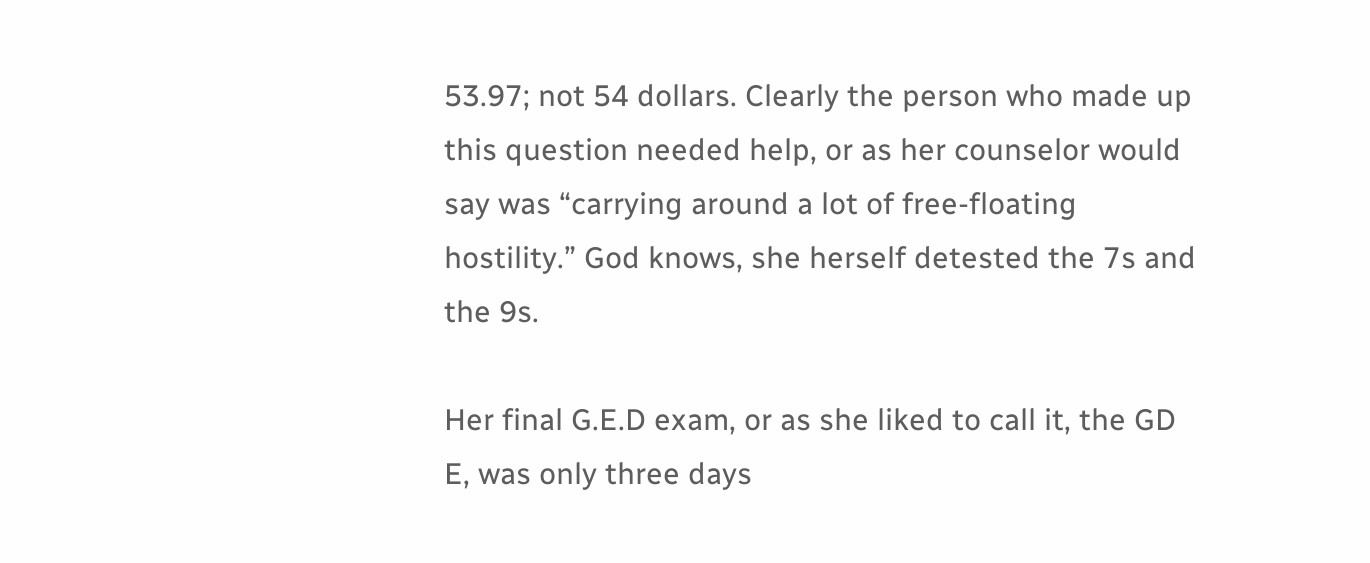53.97; not 54 dollars. Clearly the person who made up this question needed help, or as her counselor would say was “carrying around a lot of free-floating hostility.” God knows, she herself detested the 7s and the 9s.

Her final G.E.D exam, or as she liked to call it, the GD E, was only three days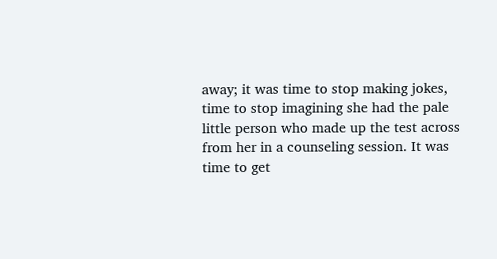away; it was time to stop making jokes, time to stop imagining she had the pale little person who made up the test across from her in a counseling session. It was time to get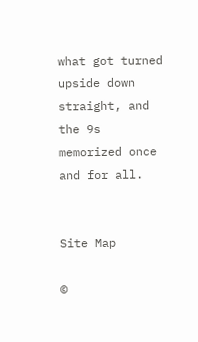what got turned upside down straight, and the 9s memorized once and for all.


Site Map

©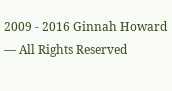2009 - 2016 Ginnah Howard — All Rights Reserved